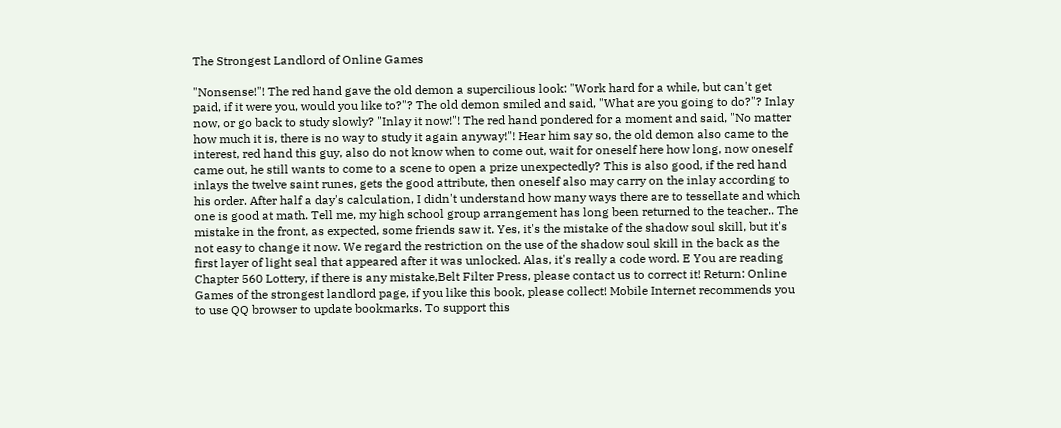The Strongest Landlord of Online Games

"Nonsense!"! The red hand gave the old demon a supercilious look: "Work hard for a while, but can't get paid, if it were you, would you like to?"? The old demon smiled and said, "What are you going to do?"? Inlay now, or go back to study slowly? "Inlay it now!"! The red hand pondered for a moment and said, "No matter how much it is, there is no way to study it again anyway!"! Hear him say so, the old demon also came to the interest, red hand this guy, also do not know when to come out, wait for oneself here how long, now oneself came out, he still wants to come to a scene to open a prize unexpectedly? This is also good, if the red hand inlays the twelve saint runes, gets the good attribute, then oneself also may carry on the inlay according to his order. After half a day's calculation, I didn't understand how many ways there are to tessellate and which one is good at math. Tell me, my high school group arrangement has long been returned to the teacher.. The mistake in the front, as expected, some friends saw it. Yes, it's the mistake of the shadow soul skill, but it's not easy to change it now. We regard the restriction on the use of the shadow soul skill in the back as the first layer of light seal that appeared after it was unlocked. Alas, it's really a code word. E You are reading Chapter 560 Lottery, if there is any mistake,Belt Filter Press, please contact us to correct it! Return: Online Games of the strongest landlord page, if you like this book, please collect! Mobile Internet recommends you to use QQ browser to update bookmarks. To support this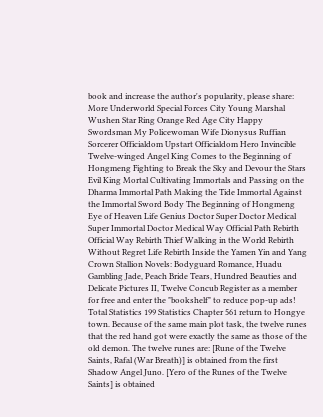book and increase the author's popularity, please share: More Underworld Special Forces City Young Marshal Wushen Star Ring Orange Red Age City Happy Swordsman My Policewoman Wife Dionysus Ruffian Sorcerer Officialdom Upstart Officialdom Hero Invincible Twelve-winged Angel King Comes to the Beginning of Hongmeng Fighting to Break the Sky and Devour the Stars Evil King Mortal Cultivating Immortals and Passing on the Dharma Immortal Path Making the Tide Immortal Against the Immortal Sword Body The Beginning of Hongmeng Eye of Heaven Life Genius Doctor Super Doctor Medical Super Immortal Doctor Medical Way Official Path Rebirth Official Way Rebirth Thief Walking in the World Rebirth Without Regret Life Rebirth Inside the Yamen Yin and Yang Crown Stallion Novels: Bodyguard Romance, Huadu Gambling Jade, Peach Bride Tears, Hundred Beauties and Delicate Pictures II, Twelve Concub Register as a member for free and enter the "bookshelf" to reduce pop-up ads! Total Statistics 199 Statistics Chapter 561 return to Hongye town. Because of the same main plot task, the twelve runes that the red hand got were exactly the same as those of the old demon. The twelve runes are: [Rune of the Twelve Saints, Rafal (War Breath)] is obtained from the first Shadow Angel Juno. [Yero of the Runes of the Twelve Saints] is obtained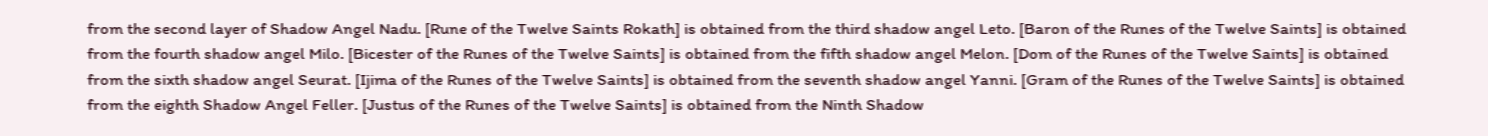from the second layer of Shadow Angel Nadu. [Rune of the Twelve Saints Rokath] is obtained from the third shadow angel Leto. [Baron of the Runes of the Twelve Saints] is obtained from the fourth shadow angel Milo. [Bicester of the Runes of the Twelve Saints] is obtained from the fifth shadow angel Melon. [Dom of the Runes of the Twelve Saints] is obtained from the sixth shadow angel Seurat. [Ijima of the Runes of the Twelve Saints] is obtained from the seventh shadow angel Yanni. [Gram of the Runes of the Twelve Saints] is obtained from the eighth Shadow Angel Feller. [Justus of the Runes of the Twelve Saints] is obtained from the Ninth Shadow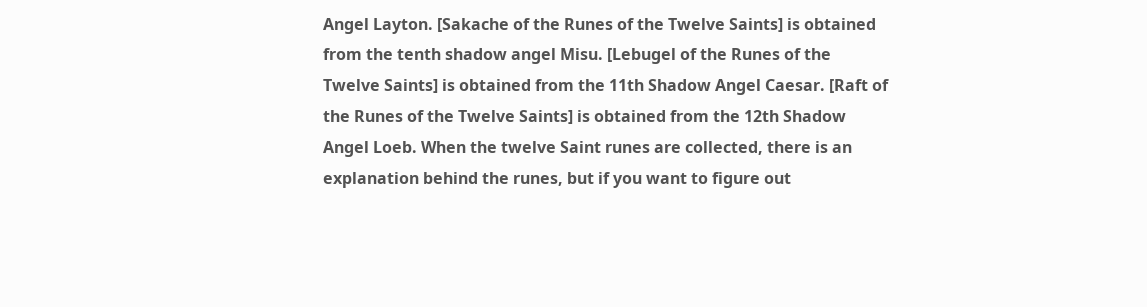Angel Layton. [Sakache of the Runes of the Twelve Saints] is obtained from the tenth shadow angel Misu. [Lebugel of the Runes of the Twelve Saints] is obtained from the 11th Shadow Angel Caesar. [Raft of the Runes of the Twelve Saints] is obtained from the 12th Shadow Angel Loeb. When the twelve Saint runes are collected, there is an explanation behind the runes, but if you want to figure out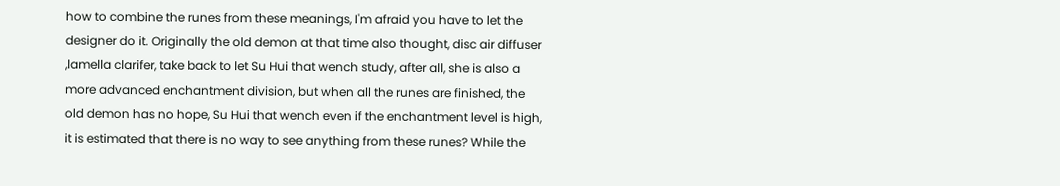how to combine the runes from these meanings, I'm afraid you have to let the designer do it. Originally the old demon at that time also thought, disc air diffuser ,lamella clarifer, take back to let Su Hui that wench study, after all, she is also a more advanced enchantment division, but when all the runes are finished, the old demon has no hope, Su Hui that wench even if the enchantment level is high, it is estimated that there is no way to see anything from these runes? While the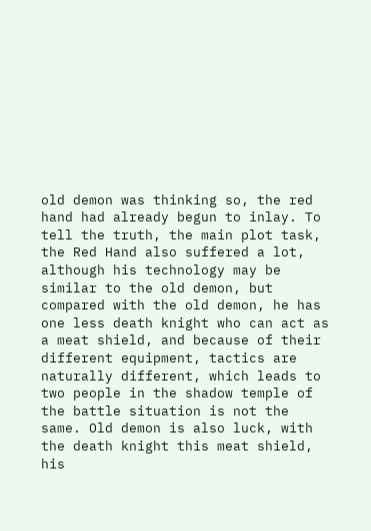old demon was thinking so, the red hand had already begun to inlay. To tell the truth, the main plot task, the Red Hand also suffered a lot, although his technology may be similar to the old demon, but compared with the old demon, he has one less death knight who can act as a meat shield, and because of their different equipment, tactics are naturally different, which leads to two people in the shadow temple of the battle situation is not the same. Old demon is also luck, with the death knight this meat shield, his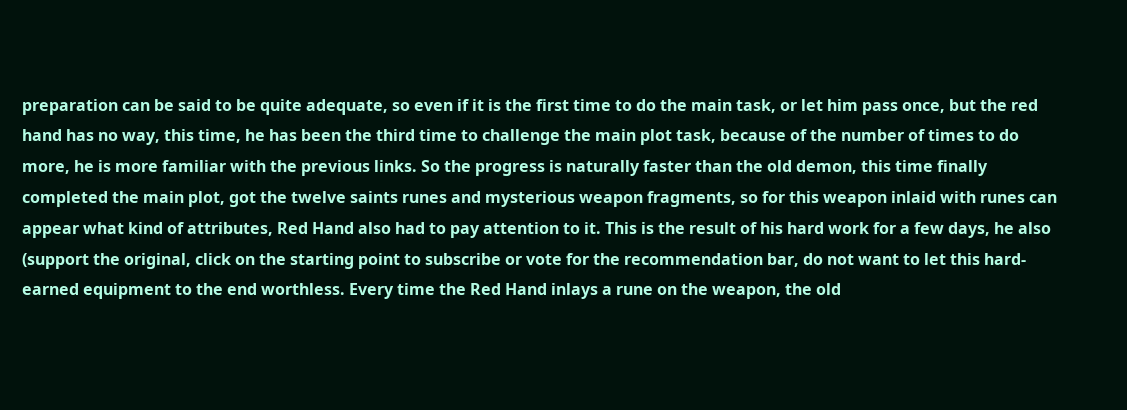preparation can be said to be quite adequate, so even if it is the first time to do the main task, or let him pass once, but the red hand has no way, this time, he has been the third time to challenge the main plot task, because of the number of times to do more, he is more familiar with the previous links. So the progress is naturally faster than the old demon, this time finally completed the main plot, got the twelve saints runes and mysterious weapon fragments, so for this weapon inlaid with runes can appear what kind of attributes, Red Hand also had to pay attention to it. This is the result of his hard work for a few days, he also (support the original, click on the starting point to subscribe or vote for the recommendation bar, do not want to let this hard-earned equipment to the end worthless. Every time the Red Hand inlays a rune on the weapon, the old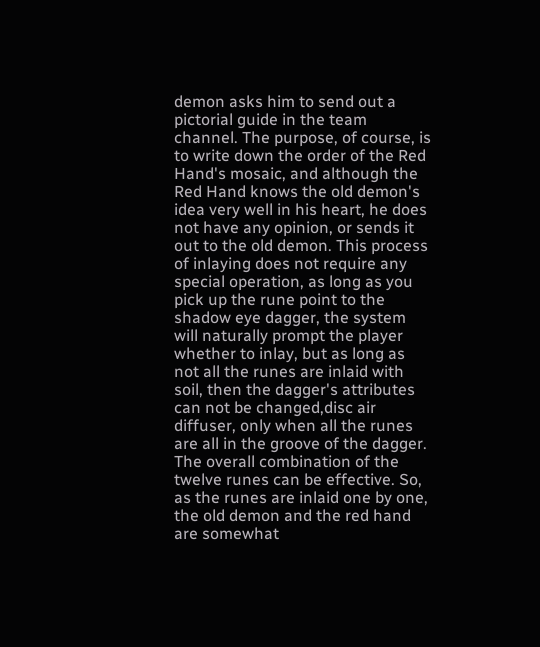demon asks him to send out a pictorial guide in the team channel. The purpose, of course, is to write down the order of the Red Hand's mosaic, and although the Red Hand knows the old demon's idea very well in his heart, he does not have any opinion, or sends it out to the old demon. This process of inlaying does not require any special operation, as long as you pick up the rune point to the shadow eye dagger, the system will naturally prompt the player whether to inlay, but as long as not all the runes are inlaid with soil, then the dagger's attributes can not be changed,disc air diffuser, only when all the runes are all in the groove of the dagger. The overall combination of the twelve runes can be effective. So, as the runes are inlaid one by one, the old demon and the red hand are somewhat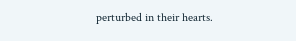perturbed in their hearts.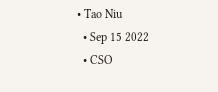• Tao Niu
  • Sep 15 2022
  • CSO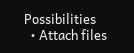Possibilities
  • Attach files